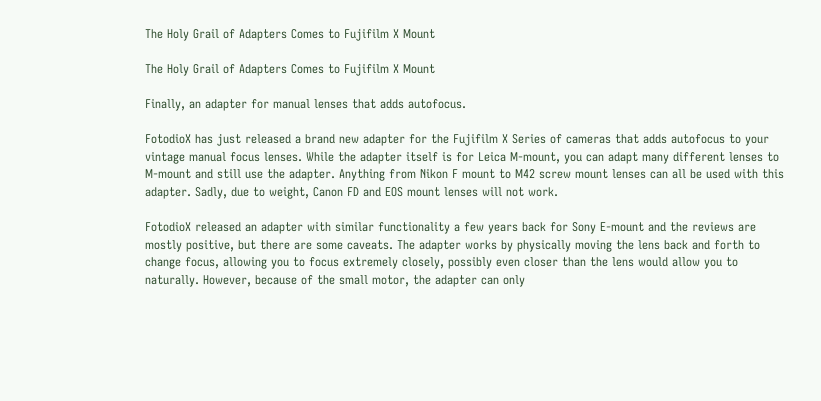The Holy Grail of Adapters Comes to Fujifilm X Mount

The Holy Grail of Adapters Comes to Fujifilm X Mount

Finally, an adapter for manual lenses that adds autofocus.

FotodioX has just released a brand new adapter for the Fujifilm X Series of cameras that adds autofocus to your vintage manual focus lenses. While the adapter itself is for Leica M-mount, you can adapt many different lenses to M-mount and still use the adapter. Anything from Nikon F mount to M42 screw mount lenses can all be used with this adapter. Sadly, due to weight, Canon FD and EOS mount lenses will not work.

FotodioX released an adapter with similar functionality a few years back for Sony E-mount and the reviews are mostly positive, but there are some caveats. The adapter works by physically moving the lens back and forth to change focus, allowing you to focus extremely closely, possibly even closer than the lens would allow you to naturally. However, because of the small motor, the adapter can only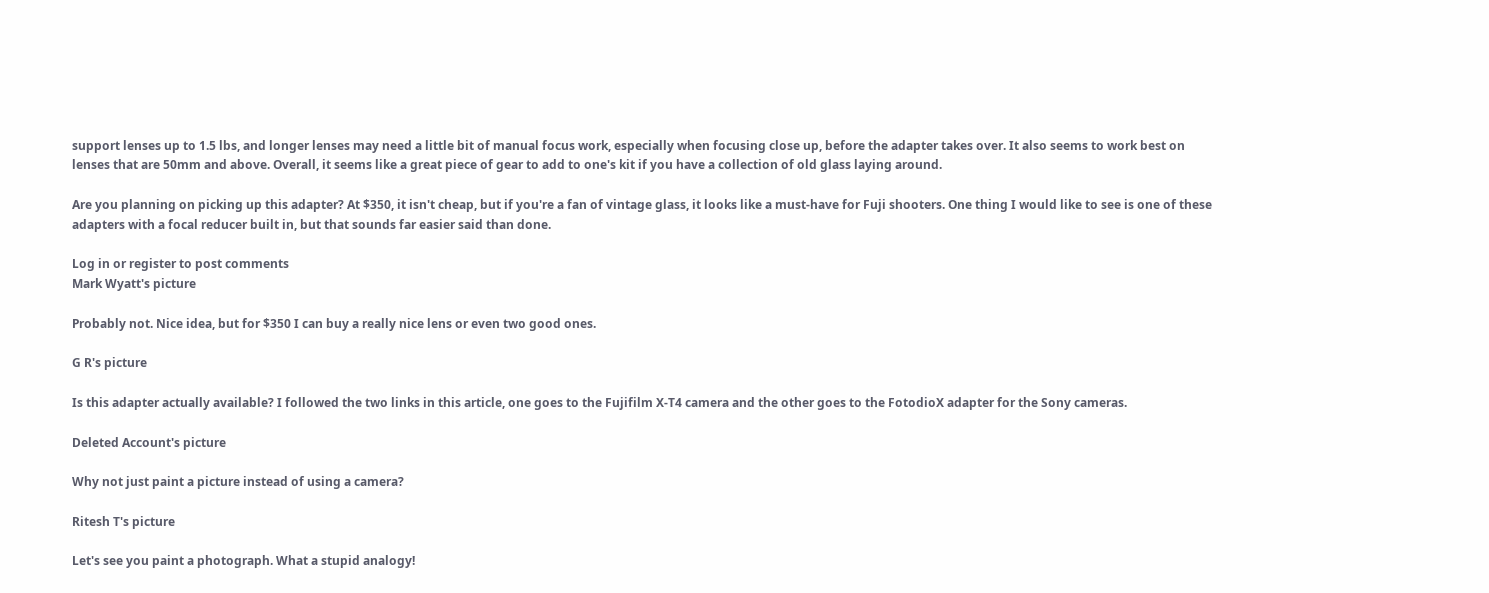support lenses up to 1.5 lbs, and longer lenses may need a little bit of manual focus work, especially when focusing close up, before the adapter takes over. It also seems to work best on lenses that are 50mm and above. Overall, it seems like a great piece of gear to add to one's kit if you have a collection of old glass laying around.

Are you planning on picking up this adapter? At $350, it isn't cheap, but if you're a fan of vintage glass, it looks like a must-have for Fuji shooters. One thing I would like to see is one of these adapters with a focal reducer built in, but that sounds far easier said than done.

Log in or register to post comments
Mark Wyatt's picture

Probably not. Nice idea, but for $350 I can buy a really nice lens or even two good ones.

G R's picture

Is this adapter actually available? I followed the two links in this article, one goes to the Fujifilm X-T4 camera and the other goes to the FotodioX adapter for the Sony cameras.

Deleted Account's picture

Why not just paint a picture instead of using a camera?

Ritesh T's picture

Let's see you paint a photograph. What a stupid analogy!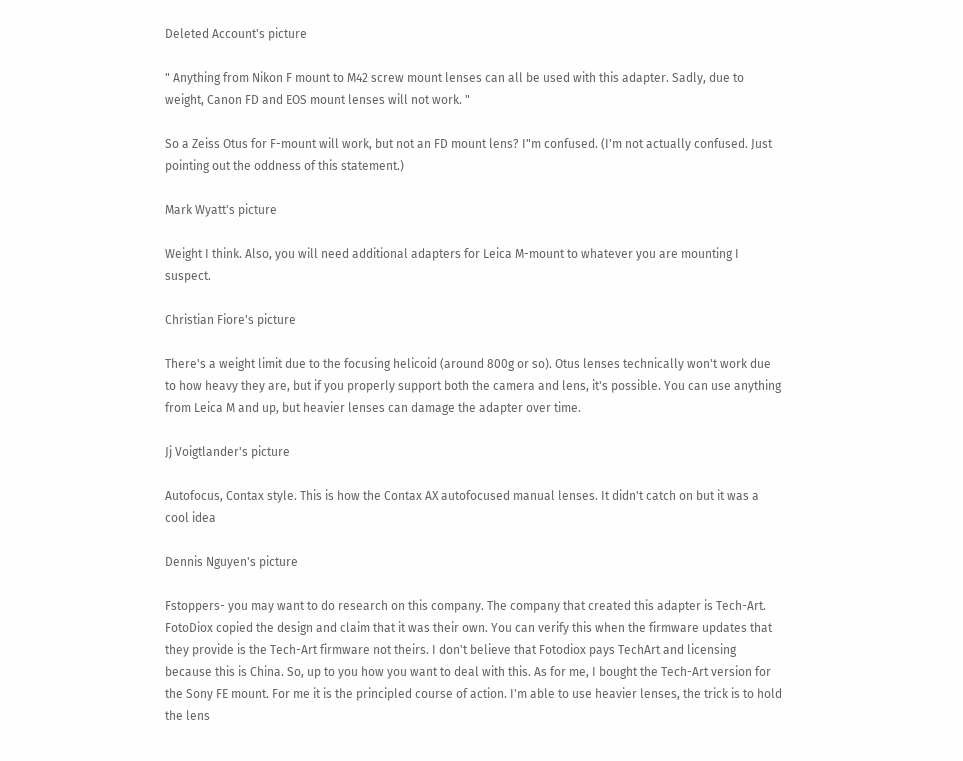Deleted Account's picture

" Anything from Nikon F mount to M42 screw mount lenses can all be used with this adapter. Sadly, due to weight, Canon FD and EOS mount lenses will not work. "

So a Zeiss Otus for F-mount will work, but not an FD mount lens? I"m confused. (I'm not actually confused. Just pointing out the oddness of this statement.)

Mark Wyatt's picture

Weight I think. Also, you will need additional adapters for Leica M-mount to whatever you are mounting I suspect.

Christian Fiore's picture

There's a weight limit due to the focusing helicoid (around 800g or so). Otus lenses technically won't work due to how heavy they are, but if you properly support both the camera and lens, it's possible. You can use anything from Leica M and up, but heavier lenses can damage the adapter over time.

Jj Voigtlander's picture

Autofocus, Contax style. This is how the Contax AX autofocused manual lenses. It didn't catch on but it was a cool idea

Dennis Nguyen's picture

Fstoppers- you may want to do research on this company. The company that created this adapter is Tech-Art. FotoDiox copied the design and claim that it was their own. You can verify this when the firmware updates that they provide is the Tech-Art firmware not theirs. I don't believe that Fotodiox pays TechArt and licensing because this is China. So, up to you how you want to deal with this. As for me, I bought the Tech-Art version for the Sony FE mount. For me it is the principled course of action. I'm able to use heavier lenses, the trick is to hold the lens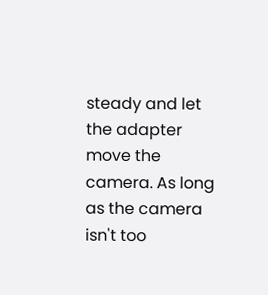steady and let the adapter move the camera. As long as the camera isn't too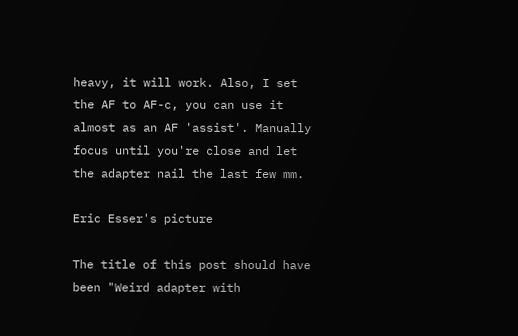heavy, it will work. Also, I set the AF to AF-c, you can use it almost as an AF 'assist'. Manually focus until you're close and let the adapter nail the last few mm.

Eric Esser's picture

The title of this post should have been "Weird adapter with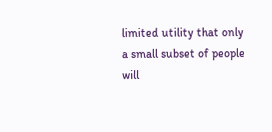limited utility that only a small subset of people will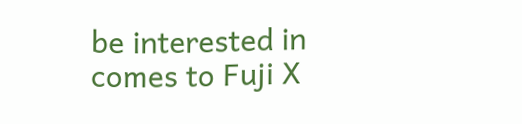be interested in comes to Fuji X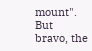mount". But bravo, the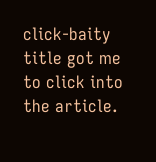click-baity title got me to click into the article.